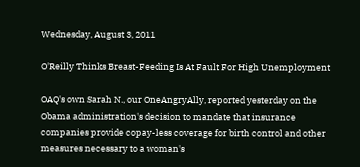Wednesday, August 3, 2011

O'Reilly Thinks Breast-Feeding Is At Fault For High Unemployment

OAQ's own Sarah N., our OneAngryAlly, reported yesterday on the Obama administration's decision to mandate that insurance companies provide copay-less coverage for birth control and other measures necessary to a woman's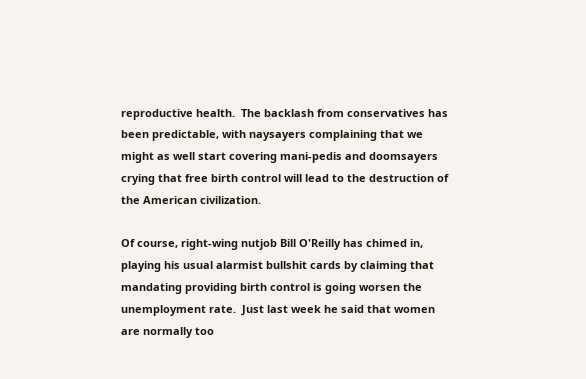reproductive health.  The backlash from conservatives has been predictable, with naysayers complaining that we might as well start covering mani-pedis and doomsayers crying that free birth control will lead to the destruction of the American civilization.

Of course, right-wing nutjob Bill O'Reilly has chimed in, playing his usual alarmist bullshit cards by claiming that mandating providing birth control is going worsen the unemployment rate.  Just last week he said that women are normally too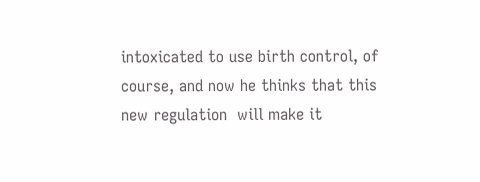intoxicated to use birth control, of course, and now he thinks that this new regulation  will make it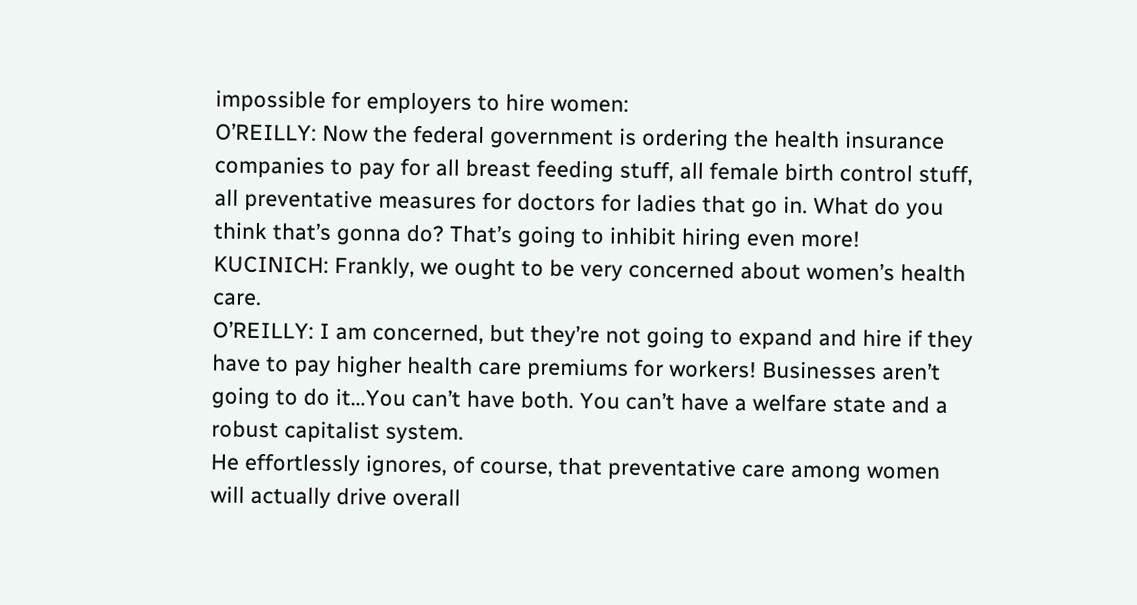impossible for employers to hire women:
O’REILLY: Now the federal government is ordering the health insurance companies to pay for all breast feeding stuff, all female birth control stuff, all preventative measures for doctors for ladies that go in. What do you think that’s gonna do? That’s going to inhibit hiring even more!
KUCINICH: Frankly, we ought to be very concerned about women’s health care.
O’REILLY: I am concerned, but they’re not going to expand and hire if they have to pay higher health care premiums for workers! Businesses aren’t going to do it…You can’t have both. You can’t have a welfare state and a robust capitalist system.
He effortlessly ignores, of course, that preventative care among women will actually drive overall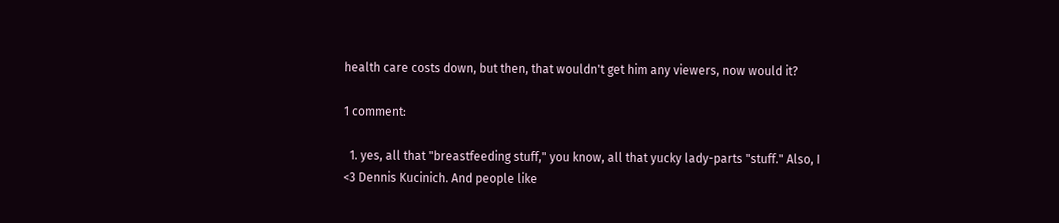health care costs down, but then, that wouldn't get him any viewers, now would it?

1 comment:

  1. yes, all that "breastfeeding stuff," you know, all that yucky lady-parts "stuff." Also, I <3 Dennis Kucinich. And people like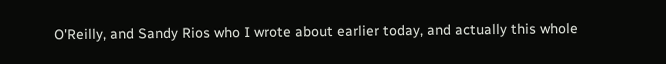O'Reilly, and Sandy Rios who I wrote about earlier today, and actually this whole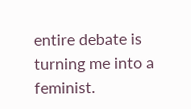entire debate is turning me into a feminist.